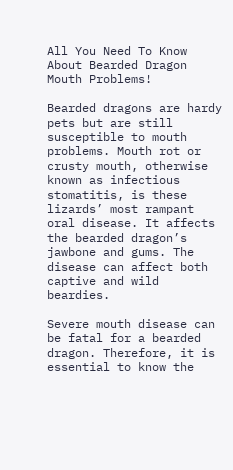All You Need To Know About Bearded Dragon Mouth Problems!

Bearded dragons are hardy pets but are still susceptible to mouth problems. Mouth rot or crusty mouth, otherwise known as infectious stomatitis, is these lizards’ most rampant oral disease. It affects the bearded dragon’s jawbone and gums. The disease can affect both captive and wild beardies.

Severe mouth disease can be fatal for a bearded dragon. Therefore, it is essential to know the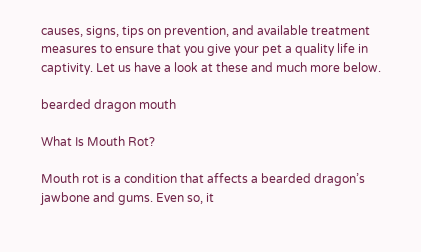causes, signs, tips on prevention, and available treatment measures to ensure that you give your pet a quality life in captivity. Let us have a look at these and much more below.

bearded dragon mouth

What Is Mouth Rot?

Mouth rot is a condition that affects a bearded dragon’s jawbone and gums. Even so, it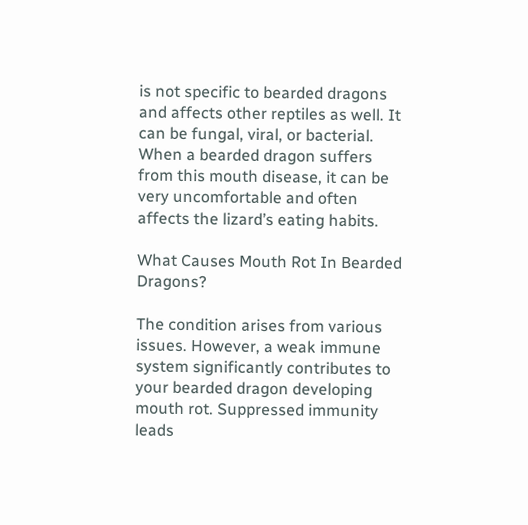is not specific to bearded dragons and affects other reptiles as well. It can be fungal, viral, or bacterial. When a bearded dragon suffers from this mouth disease, it can be very uncomfortable and often affects the lizard’s eating habits.

What Causes Mouth Rot In Bearded Dragons?

The condition arises from various issues. However, a weak immune system significantly contributes to your bearded dragon developing mouth rot. Suppressed immunity leads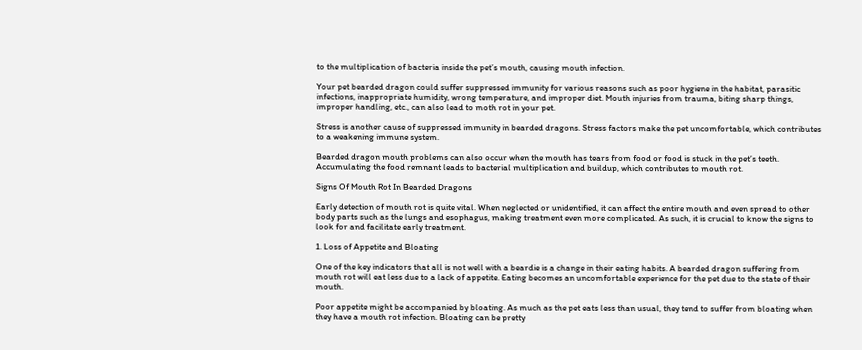to the multiplication of bacteria inside the pet’s mouth, causing mouth infection.

Your pet bearded dragon could suffer suppressed immunity for various reasons such as poor hygiene in the habitat, parasitic infections, inappropriate humidity, wrong temperature, and improper diet. Mouth injuries from trauma, biting sharp things, improper handling, etc., can also lead to moth rot in your pet.

Stress is another cause of suppressed immunity in bearded dragons. Stress factors make the pet uncomfortable, which contributes to a weakening immune system.

Bearded dragon mouth problems can also occur when the mouth has tears from food or food is stuck in the pet’s teeth. Accumulating the food remnant leads to bacterial multiplication and buildup, which contributes to mouth rot.

Signs Of Mouth Rot In Bearded Dragons

Early detection of mouth rot is quite vital. When neglected or unidentified, it can affect the entire mouth and even spread to other body parts such as the lungs and esophagus, making treatment even more complicated. As such, it is crucial to know the signs to look for and facilitate early treatment.

1. Loss of Appetite and Bloating

One of the key indicators that all is not well with a beardie is a change in their eating habits. A bearded dragon suffering from mouth rot will eat less due to a lack of appetite. Eating becomes an uncomfortable experience for the pet due to the state of their mouth.

Poor appetite might be accompanied by bloating. As much as the pet eats less than usual, they tend to suffer from bloating when they have a mouth rot infection. Bloating can be pretty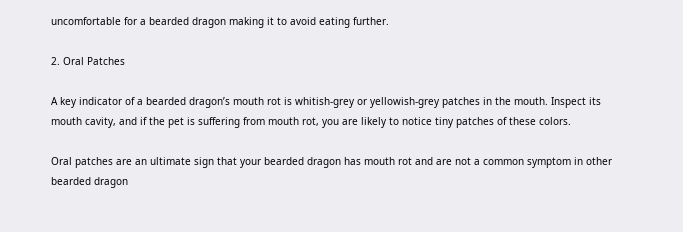uncomfortable for a bearded dragon making it to avoid eating further.

2. Oral Patches

A key indicator of a bearded dragon’s mouth rot is whitish-grey or yellowish-grey patches in the mouth. Inspect its mouth cavity, and if the pet is suffering from mouth rot, you are likely to notice tiny patches of these colors.

Oral patches are an ultimate sign that your bearded dragon has mouth rot and are not a common symptom in other bearded dragon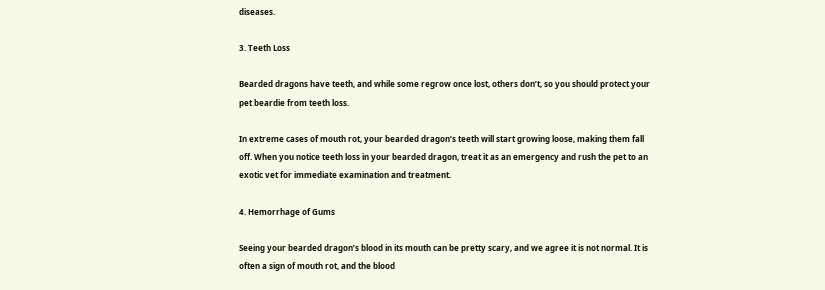diseases.

3. Teeth Loss

Bearded dragons have teeth, and while some regrow once lost, others don’t, so you should protect your pet beardie from teeth loss.

In extreme cases of mouth rot, your bearded dragon’s teeth will start growing loose, making them fall off. When you notice teeth loss in your bearded dragon, treat it as an emergency and rush the pet to an exotic vet for immediate examination and treatment.

4. Hemorrhage of Gums

Seeing your bearded dragon’s blood in its mouth can be pretty scary, and we agree it is not normal. It is often a sign of mouth rot, and the blood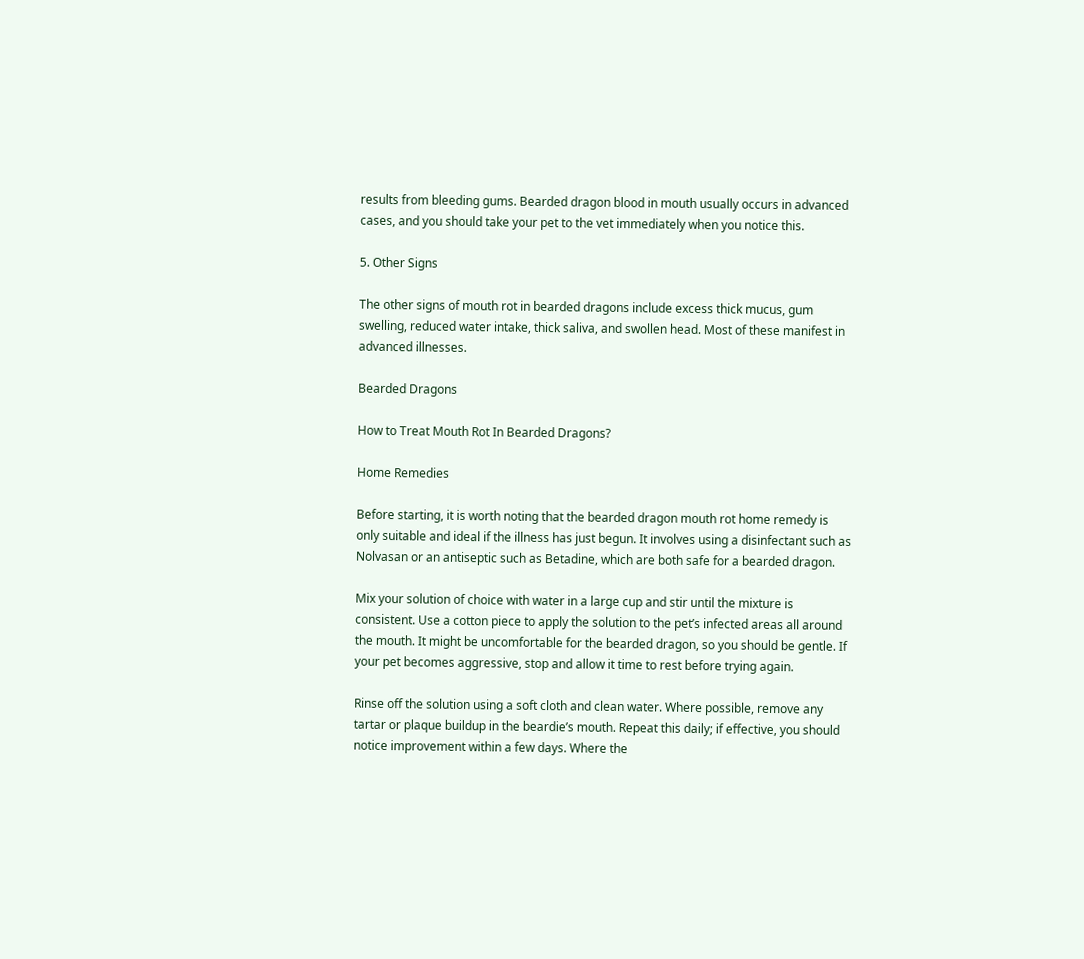results from bleeding gums. Bearded dragon blood in mouth usually occurs in advanced cases, and you should take your pet to the vet immediately when you notice this.

5. Other Signs

The other signs of mouth rot in bearded dragons include excess thick mucus, gum swelling, reduced water intake, thick saliva, and swollen head. Most of these manifest in advanced illnesses.

Bearded Dragons

How to Treat Mouth Rot In Bearded Dragons?

Home Remedies

Before starting, it is worth noting that the bearded dragon mouth rot home remedy is only suitable and ideal if the illness has just begun. It involves using a disinfectant such as Nolvasan or an antiseptic such as Betadine, which are both safe for a bearded dragon.

Mix your solution of choice with water in a large cup and stir until the mixture is consistent. Use a cotton piece to apply the solution to the pet’s infected areas all around the mouth. It might be uncomfortable for the bearded dragon, so you should be gentle. If your pet becomes aggressive, stop and allow it time to rest before trying again.

Rinse off the solution using a soft cloth and clean water. Where possible, remove any tartar or plaque buildup in the beardie’s mouth. Repeat this daily; if effective, you should notice improvement within a few days. Where the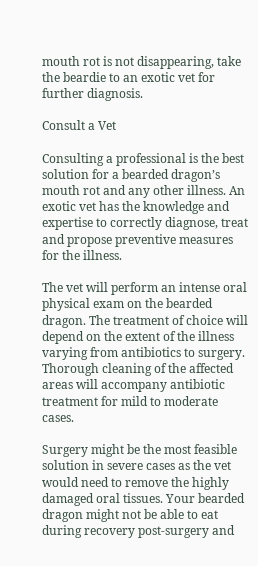mouth rot is not disappearing, take the beardie to an exotic vet for further diagnosis.

Consult a Vet

Consulting a professional is the best solution for a bearded dragon’s mouth rot and any other illness. An exotic vet has the knowledge and expertise to correctly diagnose, treat and propose preventive measures for the illness.

The vet will perform an intense oral physical exam on the bearded dragon. The treatment of choice will depend on the extent of the illness varying from antibiotics to surgery. Thorough cleaning of the affected areas will accompany antibiotic treatment for mild to moderate cases.

Surgery might be the most feasible solution in severe cases as the vet would need to remove the highly damaged oral tissues. Your bearded dragon might not be able to eat during recovery post-surgery and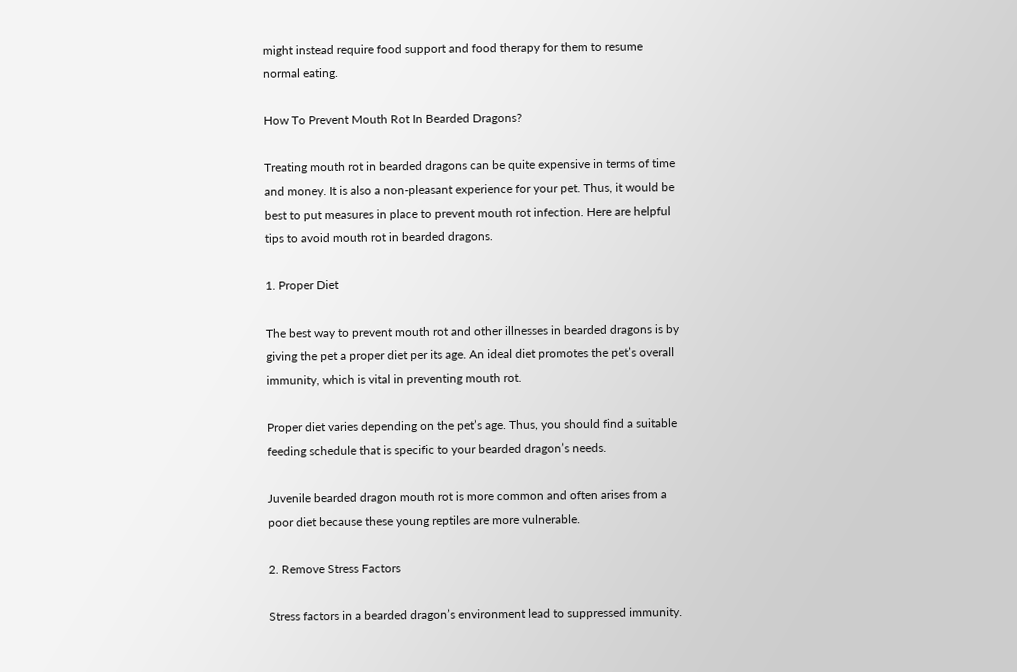might instead require food support and food therapy for them to resume normal eating.

How To Prevent Mouth Rot In Bearded Dragons?

Treating mouth rot in bearded dragons can be quite expensive in terms of time and money. It is also a non-pleasant experience for your pet. Thus, it would be best to put measures in place to prevent mouth rot infection. Here are helpful tips to avoid mouth rot in bearded dragons.

1. Proper Diet

The best way to prevent mouth rot and other illnesses in bearded dragons is by giving the pet a proper diet per its age. An ideal diet promotes the pet’s overall immunity, which is vital in preventing mouth rot.

Proper diet varies depending on the pet’s age. Thus, you should find a suitable feeding schedule that is specific to your bearded dragon’s needs.

Juvenile bearded dragon mouth rot is more common and often arises from a poor diet because these young reptiles are more vulnerable.

2. Remove Stress Factors

Stress factors in a bearded dragon’s environment lead to suppressed immunity.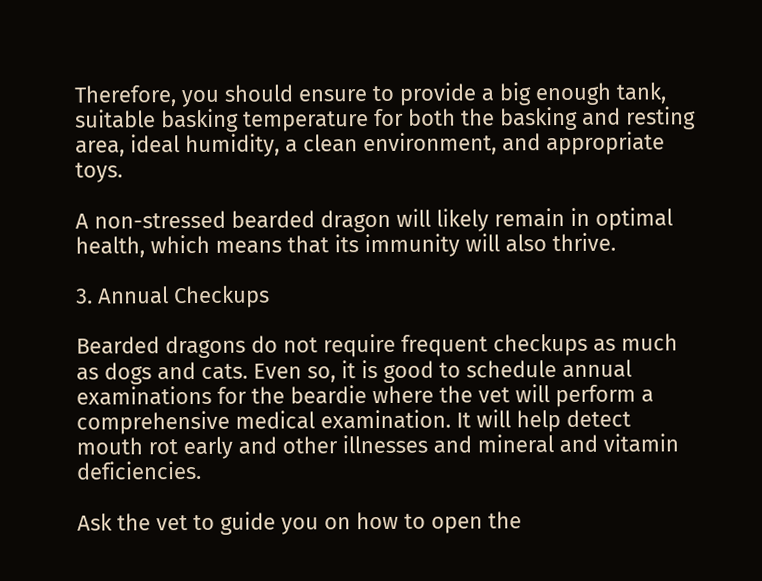Therefore, you should ensure to provide a big enough tank, suitable basking temperature for both the basking and resting area, ideal humidity, a clean environment, and appropriate toys.

A non-stressed bearded dragon will likely remain in optimal health, which means that its immunity will also thrive.

3. Annual Checkups

Bearded dragons do not require frequent checkups as much as dogs and cats. Even so, it is good to schedule annual examinations for the beardie where the vet will perform a comprehensive medical examination. It will help detect mouth rot early and other illnesses and mineral and vitamin deficiencies.

Ask the vet to guide you on how to open the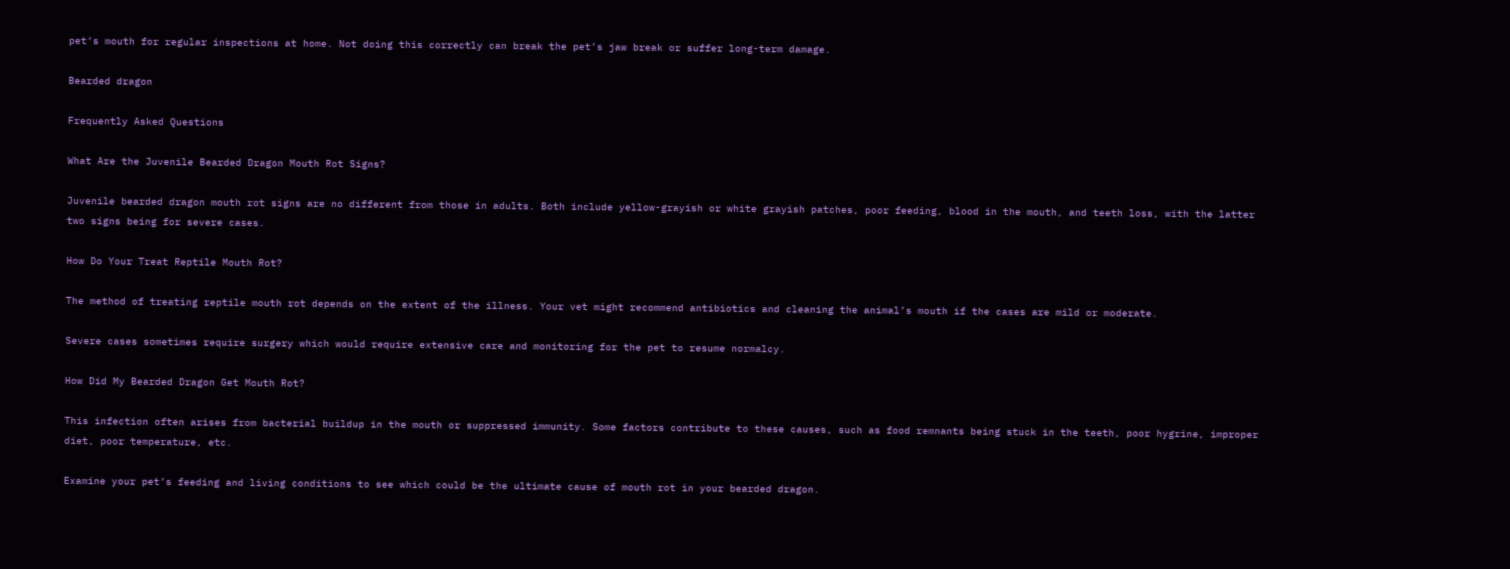pet’s mouth for regular inspections at home. Not doing this correctly can break the pet’s jaw break or suffer long-term damage.

Bearded dragon

Frequently Asked Questions

What Are the Juvenile Bearded Dragon Mouth Rot Signs?

Juvenile bearded dragon mouth rot signs are no different from those in adults. Both include yellow-grayish or white grayish patches, poor feeding, blood in the mouth, and teeth loss, with the latter two signs being for severe cases.

How Do Your Treat Reptile Mouth Rot?

The method of treating reptile mouth rot depends on the extent of the illness. Your vet might recommend antibiotics and cleaning the animal’s mouth if the cases are mild or moderate.

Severe cases sometimes require surgery which would require extensive care and monitoring for the pet to resume normalcy.

How Did My Bearded Dragon Get Mouth Rot?

This infection often arises from bacterial buildup in the mouth or suppressed immunity. Some factors contribute to these causes, such as food remnants being stuck in the teeth, poor hygrine, improper diet, poor temperature, etc.

Examine your pet’s feeding and living conditions to see which could be the ultimate cause of mouth rot in your bearded dragon.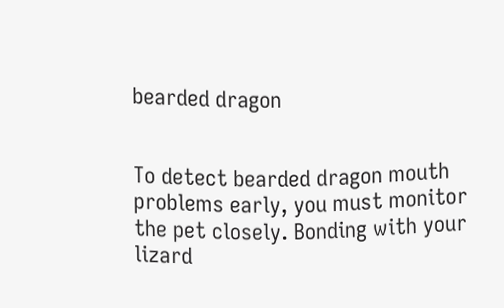bearded dragon


To detect bearded dragon mouth problems early, you must monitor the pet closely. Bonding with your lizard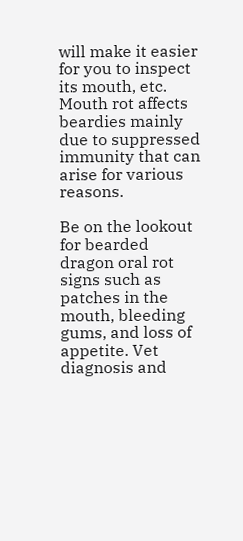will make it easier for you to inspect its mouth, etc. Mouth rot affects beardies mainly due to suppressed immunity that can arise for various reasons.

Be on the lookout for bearded dragon oral rot signs such as patches in the mouth, bleeding gums, and loss of appetite. Vet diagnosis and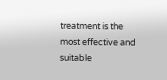treatment is the most effective and suitable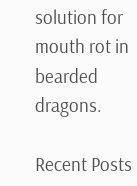solution for mouth rot in bearded dragons.

Recent Posts